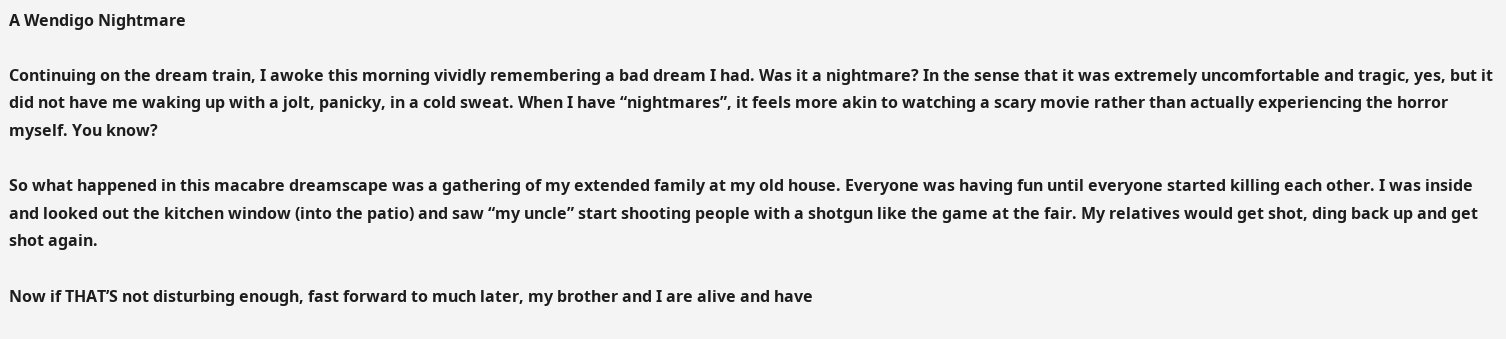A Wendigo Nightmare

Continuing on the dream train, I awoke this morning vividly remembering a bad dream I had. Was it a nightmare? In the sense that it was extremely uncomfortable and tragic, yes, but it did not have me waking up with a jolt, panicky, in a cold sweat. When I have “nightmares”, it feels more akin to watching a scary movie rather than actually experiencing the horror myself. You know?

So what happened in this macabre dreamscape was a gathering of my extended family at my old house. Everyone was having fun until everyone started killing each other. I was inside and looked out the kitchen window (into the patio) and saw “my uncle” start shooting people with a shotgun like the game at the fair. My relatives would get shot, ding back up and get shot again.

Now if THAT’S not disturbing enough, fast forward to much later, my brother and I are alive and have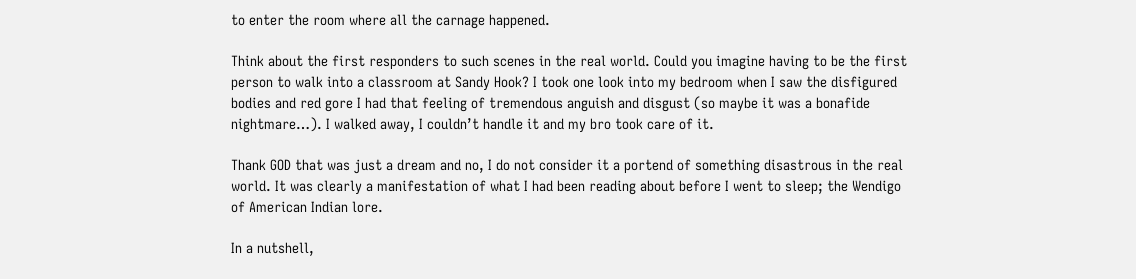to enter the room where all the carnage happened.

Think about the first responders to such scenes in the real world. Could you imagine having to be the first person to walk into a classroom at Sandy Hook? I took one look into my bedroom when I saw the disfigured bodies and red gore I had that feeling of tremendous anguish and disgust (so maybe it was a bonafide nightmare…). I walked away, I couldn’t handle it and my bro took care of it.

Thank GOD that was just a dream and no, I do not consider it a portend of something disastrous in the real world. It was clearly a manifestation of what I had been reading about before I went to sleep; the Wendigo of American Indian lore.

In a nutshell,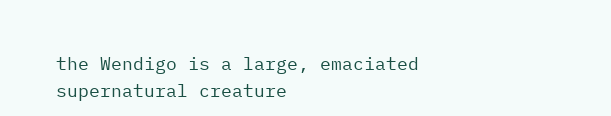the Wendigo is a large, emaciated supernatural creature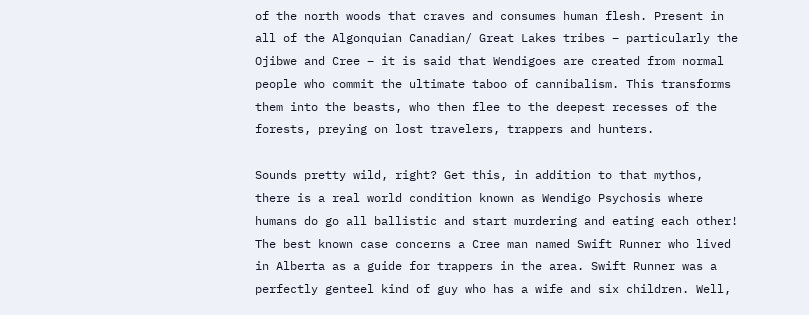of the north woods that craves and consumes human flesh. Present in all of the Algonquian Canadian/ Great Lakes tribes – particularly the Ojibwe and Cree – it is said that Wendigoes are created from normal people who commit the ultimate taboo of cannibalism. This transforms them into the beasts, who then flee to the deepest recesses of the forests, preying on lost travelers, trappers and hunters.

Sounds pretty wild, right? Get this, in addition to that mythos, there is a real world condition known as Wendigo Psychosis where humans do go all ballistic and start murdering and eating each other! The best known case concerns a Cree man named Swift Runner who lived in Alberta as a guide for trappers in the area. Swift Runner was a perfectly genteel kind of guy who has a wife and six children. Well,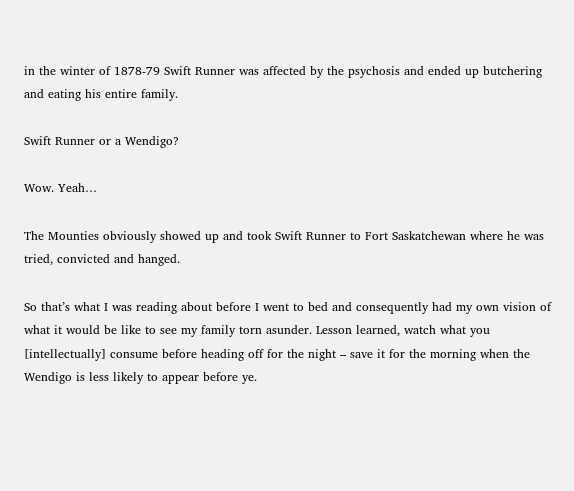in the winter of 1878-79 Swift Runner was affected by the psychosis and ended up butchering and eating his entire family.

Swift Runner or a Wendigo?

Wow. Yeah…

The Mounties obviously showed up and took Swift Runner to Fort Saskatchewan where he was tried, convicted and hanged.

So that’s what I was reading about before I went to bed and consequently had my own vision of what it would be like to see my family torn asunder. Lesson learned, watch what you [intellectually] consume before heading off for the night – save it for the morning when the Wendigo is less likely to appear before ye.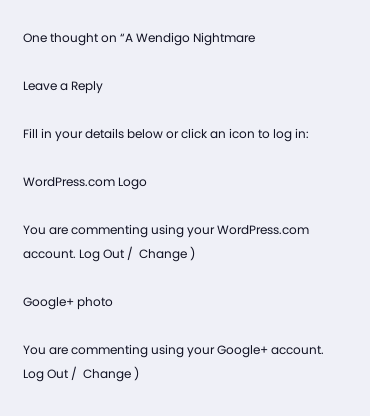One thought on “A Wendigo Nightmare

Leave a Reply

Fill in your details below or click an icon to log in:

WordPress.com Logo

You are commenting using your WordPress.com account. Log Out /  Change )

Google+ photo

You are commenting using your Google+ account. Log Out /  Change )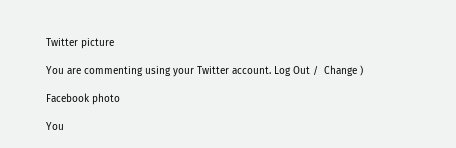Twitter picture

You are commenting using your Twitter account. Log Out /  Change )

Facebook photo

You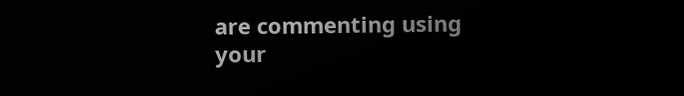are commenting using your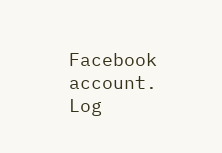Facebook account. Log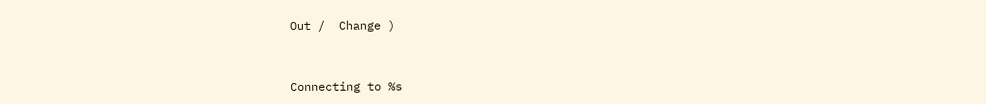Out /  Change )


Connecting to %s